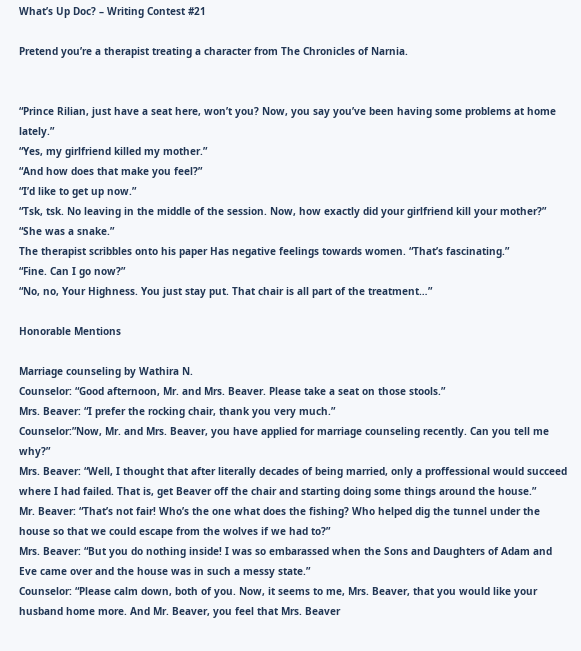What’s Up Doc? – Writing Contest #21

Pretend you’re a therapist treating a character from The Chronicles of Narnia.


“Prince Rilian, just have a seat here, won’t you? Now, you say you’ve been having some problems at home lately.”
“Yes, my girlfriend killed my mother.”
“And how does that make you feel?”
“I’d like to get up now.”
“Tsk, tsk. No leaving in the middle of the session. Now, how exactly did your girlfriend kill your mother?”
“She was a snake.”
The therapist scribbles onto his paper Has negative feelings towards women. “That’s fascinating.”
“Fine. Can I go now?”
“No, no, Your Highness. You just stay put. That chair is all part of the treatment…”

Honorable Mentions

Marriage counseling by Wathira N.
Counselor: “Good afternoon, Mr. and Mrs. Beaver. Please take a seat on those stools.”
Mrs. Beaver: “I prefer the rocking chair, thank you very much.”
Counselor:”Now, Mr. and Mrs. Beaver, you have applied for marriage counseling recently. Can you tell me why?”
Mrs. Beaver: “Well, I thought that after literally decades of being married, only a proffessional would succeed where I had failed. That is, get Beaver off the chair and starting doing some things around the house.”
Mr. Beaver: “That’s not fair! Who’s the one what does the fishing? Who helped dig the tunnel under the house so that we could escape from the wolves if we had to?”
Mrs. Beaver: “But you do nothing inside! I was so embarassed when the Sons and Daughters of Adam and Eve came over and the house was in such a messy state.”
Counselor: “Please calm down, both of you. Now, it seems to me, Mrs. Beaver, that you would like your husband home more. And Mr. Beaver, you feel that Mrs. Beaver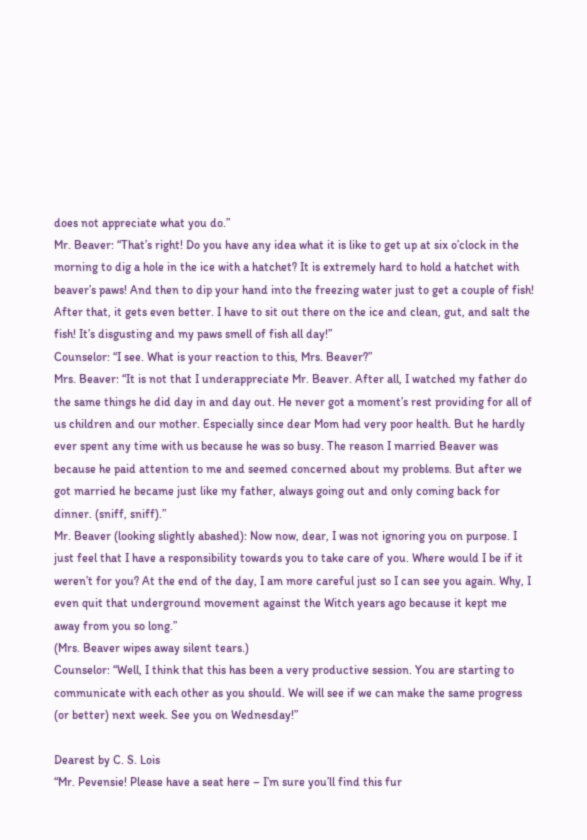does not appreciate what you do.”
Mr. Beaver: “That’s right! Do you have any idea what it is like to get up at six o’clock in the morning to dig a hole in the ice with a hatchet? It is extremely hard to hold a hatchet with beaver’s paws! And then to dip your hand into the freezing water just to get a couple of fish! After that, it gets even better. I have to sit out there on the ice and clean, gut, and salt the fish! It’s disgusting and my paws smell of fish all day!”
Counselor: “I see. What is your reaction to this, Mrs. Beaver?”
Mrs. Beaver: “It is not that I underappreciate Mr. Beaver. After all, I watched my father do the same things he did day in and day out. He never got a moment’s rest providing for all of us children and our mother. Especially since dear Mom had very poor health. But he hardly ever spent any time with us because he was so busy. The reason I married Beaver was because he paid attention to me and seemed concerned about my problems. But after we got married he became just like my father, always going out and only coming back for dinner. (sniff, sniff).”
Mr. Beaver (looking slightly abashed): Now now, dear, I was not ignoring you on purpose. I just feel that I have a responsibility towards you to take care of you. Where would I be if it weren’t for you? At the end of the day, I am more careful just so I can see you again. Why, I even quit that underground movement against the Witch years ago because it kept me away from you so long.”
(Mrs. Beaver wipes away silent tears.)
Counselor: “Well, I think that this has been a very productive session. You are starting to communicate with each other as you should. We will see if we can make the same progress (or better) next week. See you on Wednesday!”

Dearest by C. S. Lois
“Mr. Pevensie! Please have a seat here – I’m sure you’ll find this fur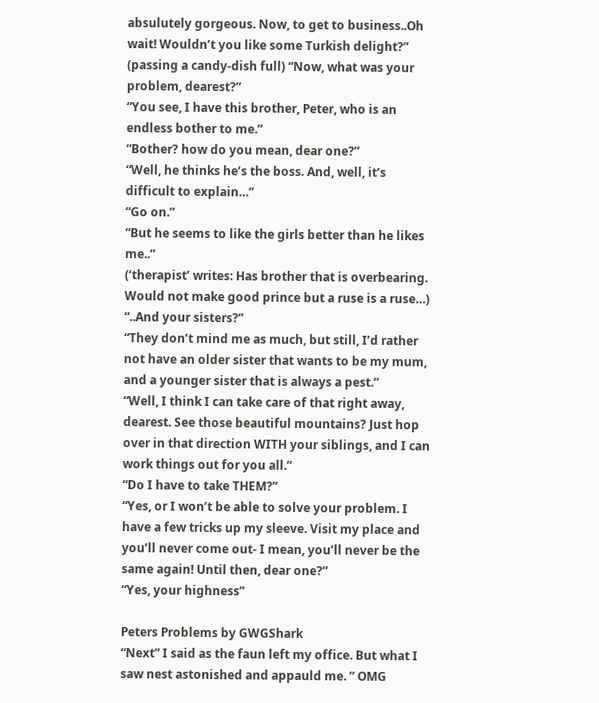absulutely gorgeous. Now, to get to business..Oh wait! Wouldn’t you like some Turkish delight?” (passing a candy-dish full) “Now, what was your problem, dearest?”
“You see, I have this brother, Peter, who is an endless bother to me.”
“Bother? how do you mean, dear one?”
“Well, he thinks he’s the boss. And, well, it’s difficult to explain…”
“Go on.”
“But he seems to like the girls better than he likes me..”
(‘therapist’ writes: Has brother that is overbearing. Would not make good prince but a ruse is a ruse…) “..And your sisters?”
“They don’t mind me as much, but still, I’d rather not have an older sister that wants to be my mum, and a younger sister that is always a pest.”
“Well, I think I can take care of that right away, dearest. See those beautiful mountains? Just hop over in that direction WITH your siblings, and I can work things out for you all.”
“Do I have to take THEM?”
“Yes, or I won’t be able to solve your problem. I have a few tricks up my sleeve. Visit my place and you’ll never come out- I mean, you’ll never be the same again! Until then, dear one?”
“Yes, your highness”

Peters Problems by GWGShark
“Next” I said as the faun left my office. But what I saw nest astonished and appauld me. ” OMG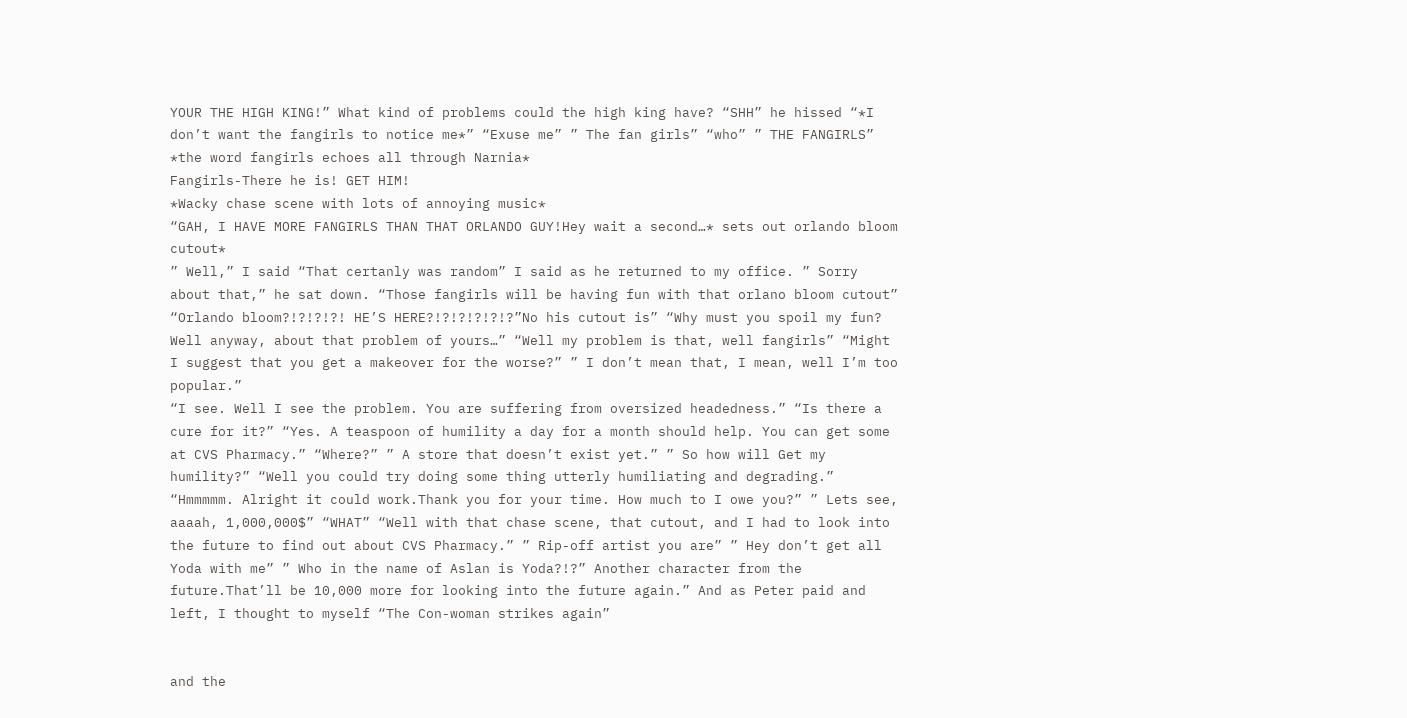YOUR THE HIGH KING!” What kind of problems could the high king have? “SHH” he hissed “*I don’t want the fangirls to notice me*” “Exuse me” ” The fan girls” “who” ” THE FANGIRLS” *the word fangirls echoes all through Narnia*
Fangirls-There he is! GET HIM!
*Wacky chase scene with lots of annoying music*
“GAH, I HAVE MORE FANGIRLS THAN THAT ORLANDO GUY!Hey wait a second…* sets out orlando bloom cutout*
” Well,” I said “That certanly was random” I said as he returned to my office. ” Sorry about that,” he sat down. “Those fangirls will be having fun with that orlano bloom cutout” “Orlando bloom?!?!?!?! HE’S HERE?!?!?!?!?!?”No his cutout is” “Why must you spoil my fun?
Well anyway, about that problem of yours…” “Well my problem is that, well fangirls” “Might I suggest that you get a makeover for the worse?” ” I don’t mean that, I mean, well I’m too popular.”
“I see. Well I see the problem. You are suffering from oversized headedness.” “Is there a cure for it?” “Yes. A teaspoon of humility a day for a month should help. You can get some at CVS Pharmacy.” “Where?” ” A store that doesn’t exist yet.” ” So how will Get my humility?” “Well you could try doing some thing utterly humiliating and degrading.” “Hmmmmm. Alright it could work.Thank you for your time. How much to I owe you?” ” Lets see, aaaah, 1,000,000$” “WHAT” “Well with that chase scene, that cutout, and I had to look into the future to find out about CVS Pharmacy.” ” Rip-off artist you are” ” Hey don’t get all Yoda with me” ” Who in the name of Aslan is Yoda?!?” Another character from the future.That’ll be 10,000 more for looking into the future again.” And as Peter paid and left, I thought to myself “The Con-woman strikes again”


and the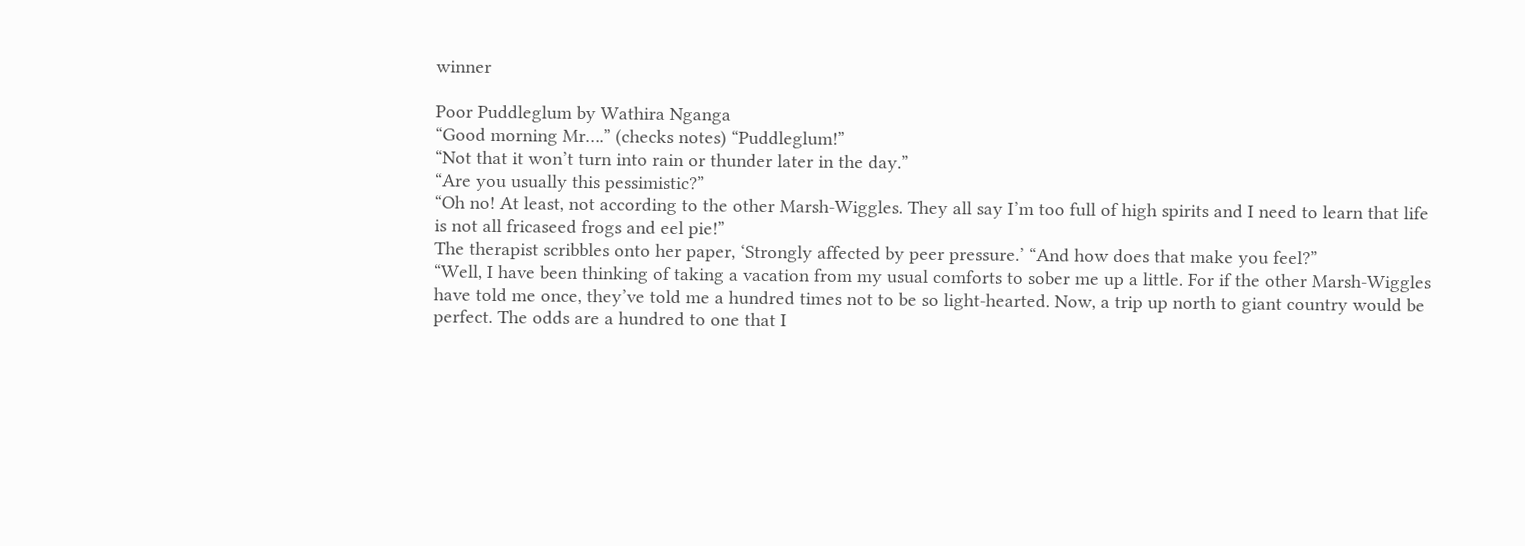winner

Poor Puddleglum by Wathira Nganga
“Good morning Mr….” (checks notes) “Puddleglum!”
“Not that it won’t turn into rain or thunder later in the day.”
“Are you usually this pessimistic?”
“Oh no! At least, not according to the other Marsh-Wiggles. They all say I’m too full of high spirits and I need to learn that life is not all fricaseed frogs and eel pie!”
The therapist scribbles onto her paper, ‘Strongly affected by peer pressure.’ “And how does that make you feel?”
“Well, I have been thinking of taking a vacation from my usual comforts to sober me up a little. For if the other Marsh-Wiggles have told me once, they’ve told me a hundred times not to be so light-hearted. Now, a trip up north to giant country would be perfect. The odds are a hundred to one that I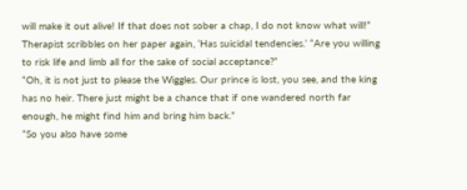will make it out alive! If that does not sober a chap, I do not know what will!”
Therapist scribbles on her paper again, ‘Has suicidal tendencies.’ “Are you willing to risk life and limb all for the sake of social acceptance?”
“Oh, it is not just to please the Wiggles. Our prince is lost, you see, and the king has no heir. There just might be a chance that if one wandered north far enough, he might find him and bring him back.”
“So you also have some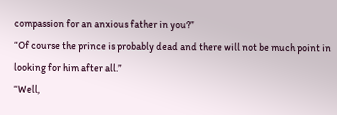compassion for an anxious father in you?”
“Of course the prince is probably dead and there will not be much point in looking for him after all.”
“Well,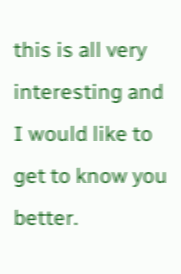this is all very interesting and I would like to get to know you better.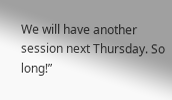We will have another session next Thursday. So long!”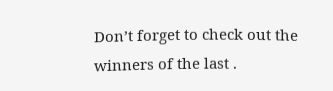Don’t forget to check out the winners of the last .